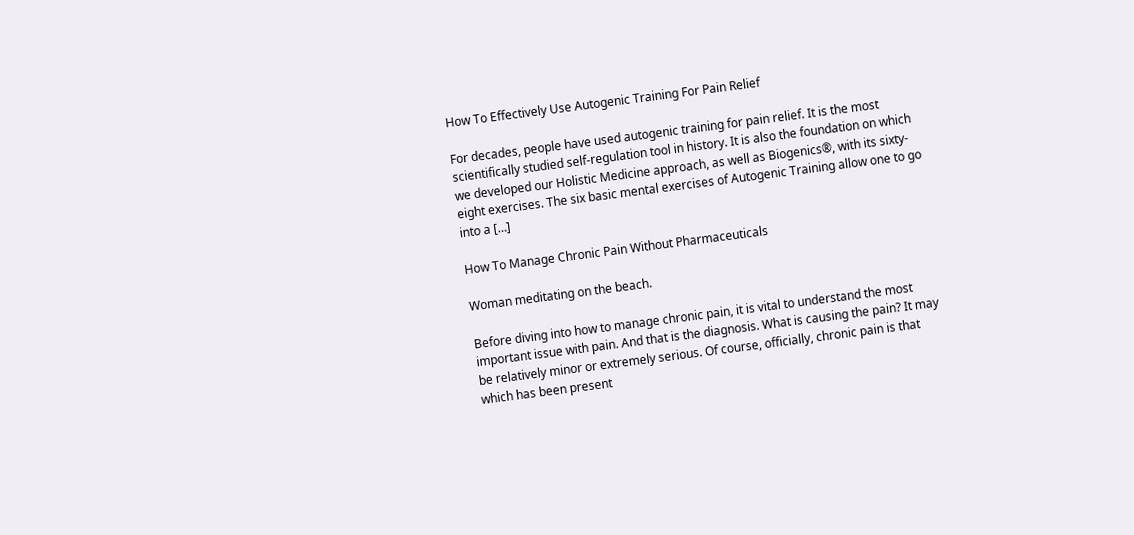How To Effectively Use Autogenic Training For Pain Relief

For decades, people have used autogenic training for pain relief. It is the most scientifically studied self-regulation tool in history. It is also the foundation on which we developed our Holistic Medicine approach, as well as Biogenics®, with its sixty-eight exercises. The six basic mental exercises of Autogenic Training allow one to go into a […]

How To Manage Chronic Pain Without Pharmaceuticals

Woman meditating on the beach.

Before diving into how to manage chronic pain, it is vital to understand the most important issue with pain. And that is the diagnosis. What is causing the pain? It may be relatively minor or extremely serious. Of course, officially, chronic pain is that which has been present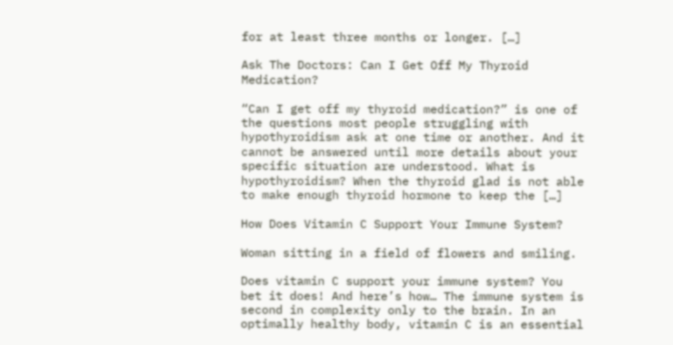for at least three months or longer. […]

Ask The Doctors: Can I Get Off My Thyroid Medication?

“Can I get off my thyroid medication?” is one of the questions most people struggling with hypothyroidism ask at one time or another. And it cannot be answered until more details about your specific situation are understood. What is hypothyroidism? When the thyroid glad is not able to make enough thyroid hormone to keep the […]

How Does Vitamin C Support Your Immune System?

Woman sitting in a field of flowers and smiling.

Does vitamin C support your immune system? You bet it does! And here’s how… The immune system is second in complexity only to the brain. In an optimally healthy body, vitamin C is an essential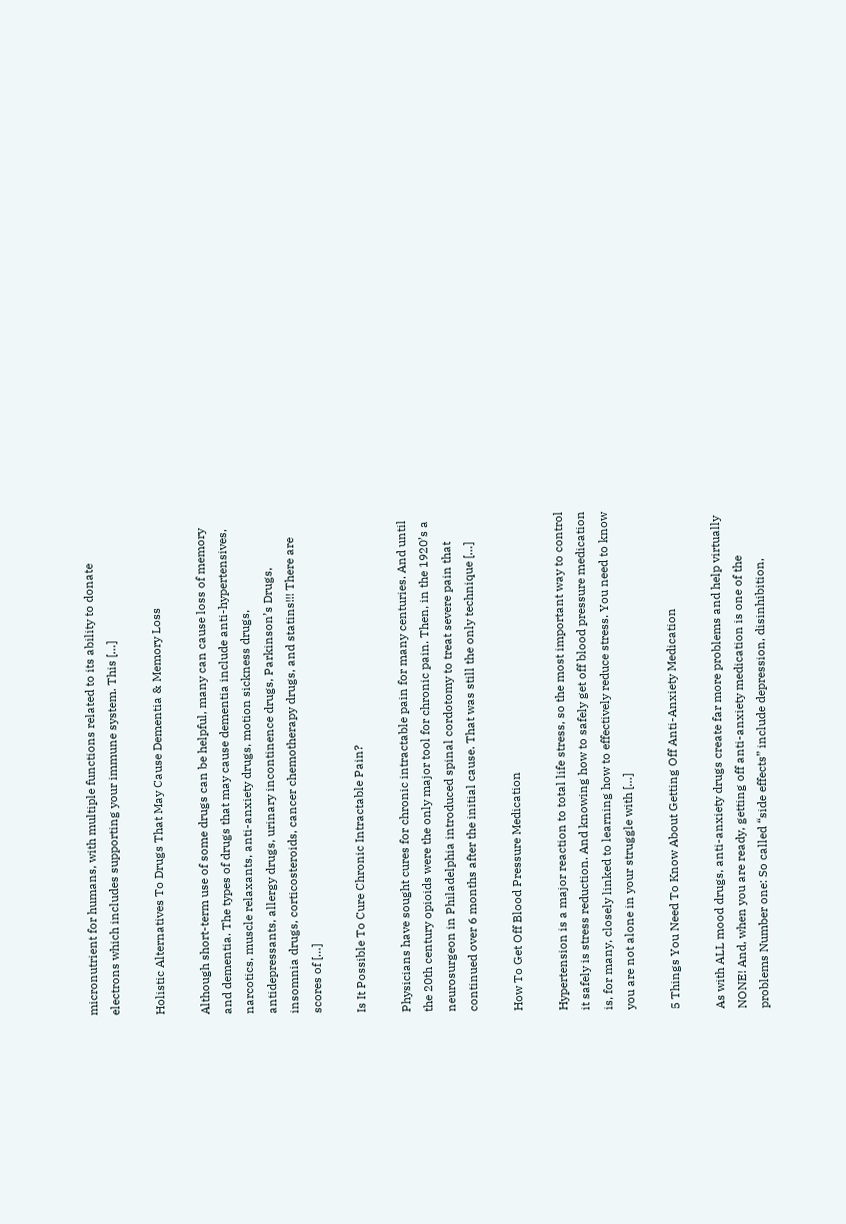micronutrient for humans, with multiple functions related to its ability to donate electrons which includes supporting your immune system. This […]

Holistic Alternatives To Drugs That May Cause Dementia & Memory Loss

Although short-term use of some drugs can be helpful, many can cause loss of memory and dementia. The types of drugs that may cause dementia include anti-hypertensives, narcotics, muscle relaxants, anti-anxiety drugs, motion sickness drugs, antidepressants, allergy drugs, urinary incontinence drugs, Parkinson’s Drugs, insomnia drugs, corticosteroids, cancer chemotherapy drugs, and statins!!! There are scores of […]

Is It Possible To Cure Chronic Intractable Pain?

Physicians have sought cures for chronic intractable pain for many centuries. And until the 20th century opioids were the only major tool for chronic pain. Then, in the 1920’s a neurosurgeon in Philadelphia introduced spinal cordotomy to treat severe pain that continued over 6 months after the initial cause. That was still the only technique […]

How To Get Off Blood Pressure Medication

Hypertension is a major reaction to total life stress, so the most important way to control it safely is stress reduction. And knowing how to safely get off blood pressure medication is, for many, closely linked to learning how to effectively reduce stress. You need to know you are not alone in your struggle with […]

5 Things You Need To Know About Getting Off Anti-Anxiety Medication

As with ALL mood drugs, anti-anxiety drugs create far more problems and help virtually NONE! And, when you are ready, getting off anti-anxiety medication is one of the problems Number one: So called “side effects” include depression, disinhibition,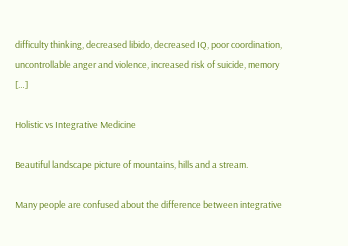difficulty thinking, decreased libido, decreased IQ, poor coordination, uncontrollable anger and violence, increased risk of suicide, memory […]

Holistic vs Integrative Medicine

Beautiful landscape picture of mountains, hills and a stream.

Many people are confused about the difference between integrative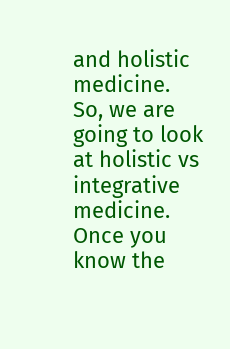and holistic medicine. So, we are going to look at holistic vs integrative medicine. Once you know the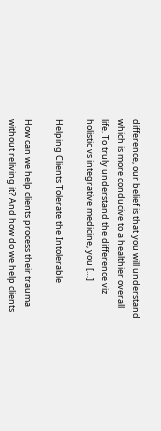difference, our belief is that you will understand which is more conducive to a healthier overall life. To truly understand the difference viz holistic vs integrative medicine, you […]

Helping Clients Tolerate the Intolerable

How can we help clients process their trauma without reliving it? And how do we help clients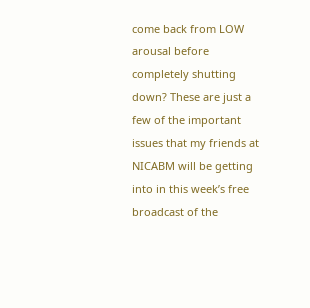come back from LOW arousal before completely shutting down? These are just a few of the important issues that my friends at NICABM will be getting into in this week’s free broadcast of the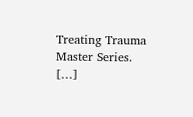Treating Trauma Master Series. […]